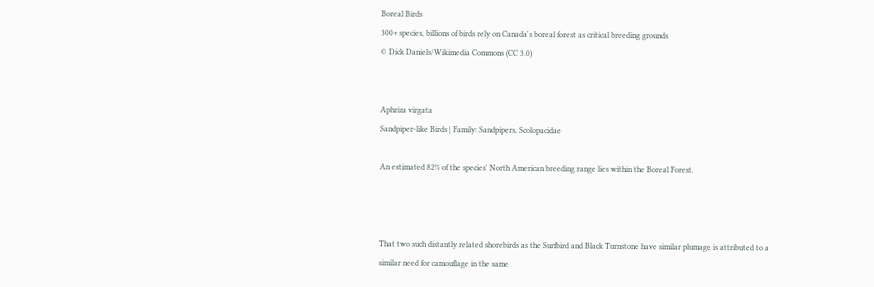Boreal Birds
300+ species, billions of birds rely on Canada's boreal forest as critical breeding grounds
© Dick Daniels/Wikimedia Commons (CC 3.0)


Aphriza virgata
Sandpiper-like Birds | Family: Sandpipers, Scolopacidae

An estimated 82% of the species' North American breeding range lies within the Boreal Forest.



That two such distantly related shorebirds as the Surfbird and Black Turnstone have similar plumage is attributed to a similar need for camouflage in the same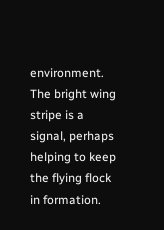environment. The bright wing stripe is a signal, perhaps helping to keep the flying flock in formation.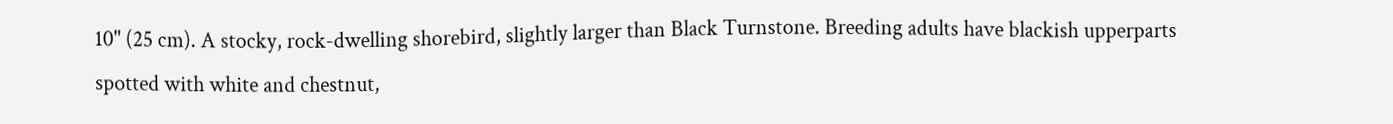10" (25 cm). A stocky, rock-dwelling shorebird, slightly larger than Black Turnstone. Breeding adults have blackish upperparts spotted with white and chestnut,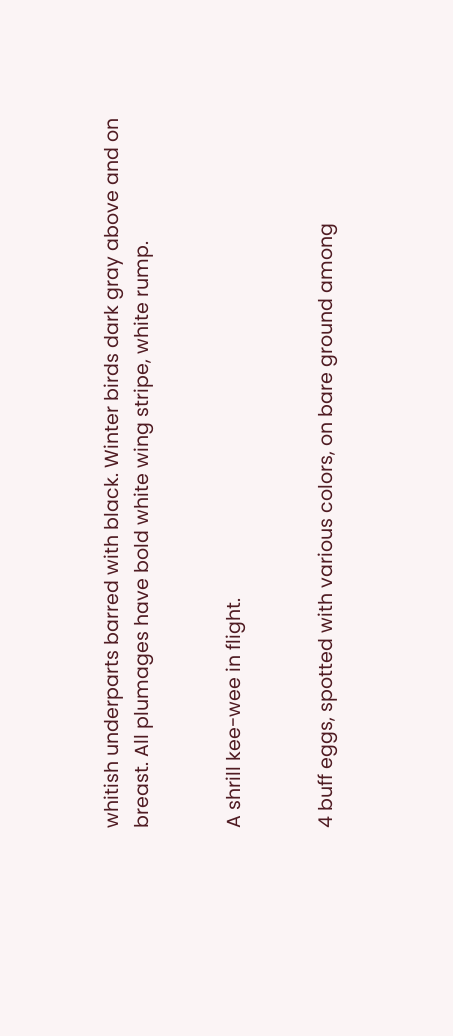whitish underparts barred with black. Winter birds dark gray above and on breast. All plumages have bold white wing stripe, white rump.


A shrill kee-wee in flight.


4 buff eggs, spotted with various colors, on bare ground among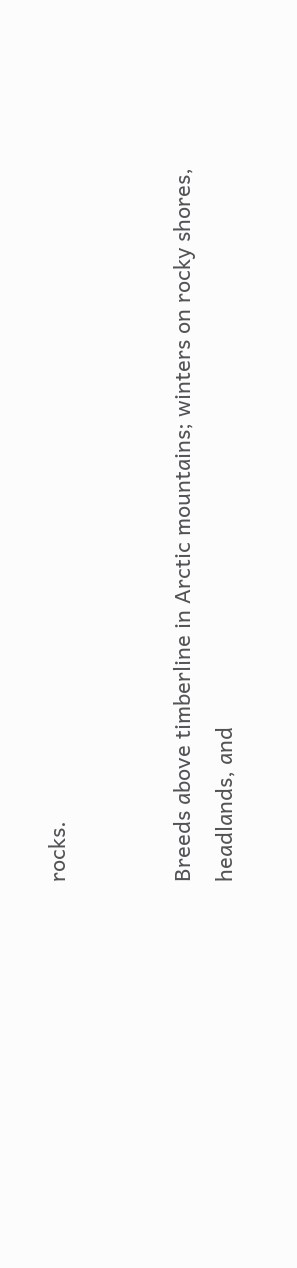rocks.


Breeds above timberline in Arctic mountains; winters on rocky shores, headlands, and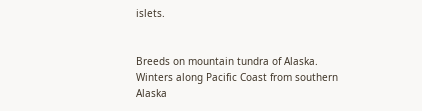islets.


Breeds on mountain tundra of Alaska. Winters along Pacific Coast from southern Alaska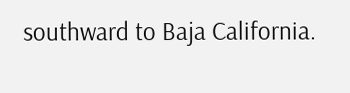southward to Baja California.